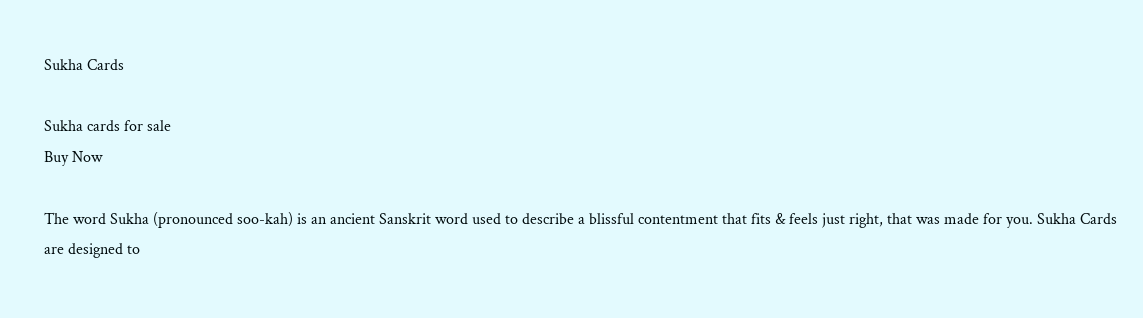Sukha Cards

Sukha cards for sale
Buy Now

The word Sukha (pronounced soo-kah) is an ancient Sanskrit word used to describe a blissful contentment that fits & feels just right, that was made for you. Sukha Cards are designed to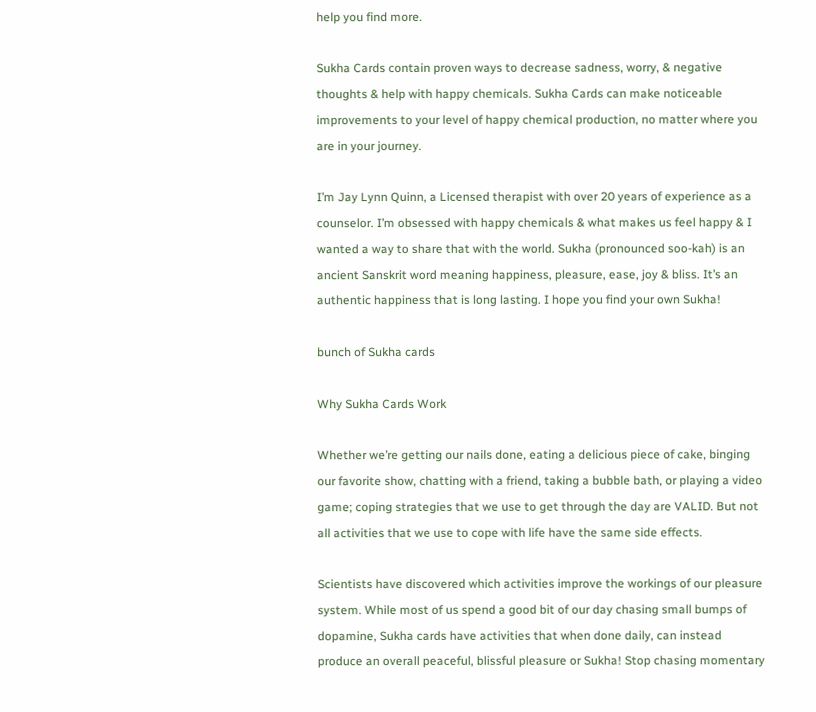help you find more.

Sukha Cards contain proven ways to decrease sadness, worry, & negative thoughts & help with happy chemicals. Sukha Cards can make noticeable improvements to your level of happy chemical production, no matter where you are in your journey.

I’m Jay Lynn Quinn, a Licensed therapist with over 20 years of experience as a counselor. I’m obsessed with happy chemicals & what makes us feel happy & I wanted a way to share that with the world. Sukha (pronounced soo-kah) is an ancient Sanskrit word meaning happiness, pleasure, ease, joy & bliss. It’s an authentic happiness that is long lasting. I hope you find your own Sukha!

bunch of Sukha cards

Why Sukha Cards Work

Whether we’re getting our nails done, eating a delicious piece of cake, binging our favorite show, chatting with a friend, taking a bubble bath, or playing a video game; coping strategies that we use to get through the day are VALID. But not all activities that we use to cope with life have the same side effects.

Scientists have discovered which activities improve the workings of our pleasure system. While most of us spend a good bit of our day chasing small bumps of dopamine, Sukha cards have activities that when done daily, can instead produce an overall peaceful, blissful pleasure or Sukha! Stop chasing momentary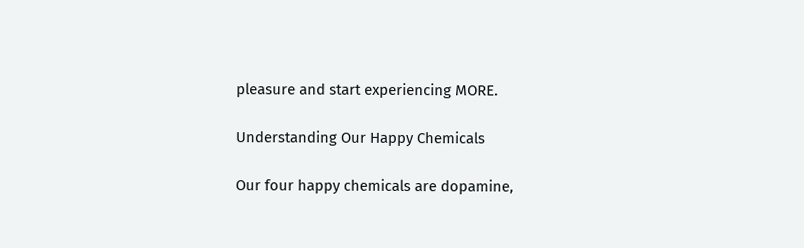pleasure and start experiencing MORE.

Understanding Our Happy Chemicals

Our four happy chemicals are dopamine,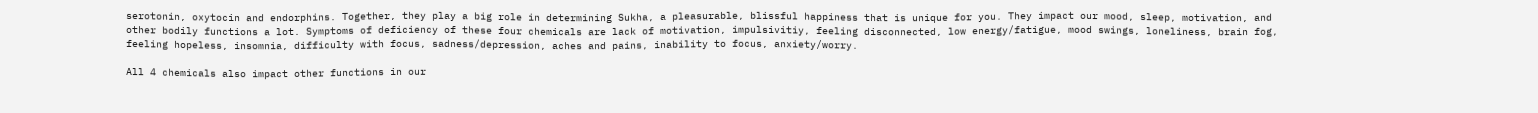serotonin, oxytocin and endorphins. Together, they play a big role in determining Sukha, a pleasurable, blissful happiness that is unique for you. They impact our mood, sleep, motivation, and other bodily functions a lot. Symptoms of deficiency of these four chemicals are lack of motivation, impulsivitiy, feeling disconnected, low energy/fatigue, mood swings, loneliness, brain fog, feeling hopeless, insomnia, difficulty with focus, sadness/depression, aches and pains, inability to focus, anxiety/worry.

All 4 chemicals also impact other functions in our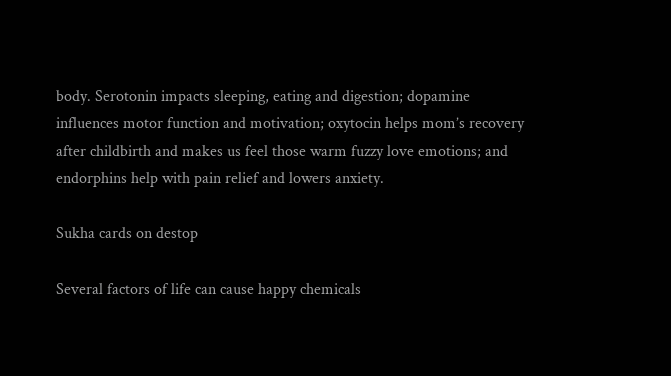body. Serotonin impacts sleeping, eating and digestion; dopamine influences motor function and motivation; oxytocin helps mom’s recovery after childbirth and makes us feel those warm fuzzy love emotions; and endorphins help with pain relief and lowers anxiety.

Sukha cards on destop

Several factors of life can cause happy chemicals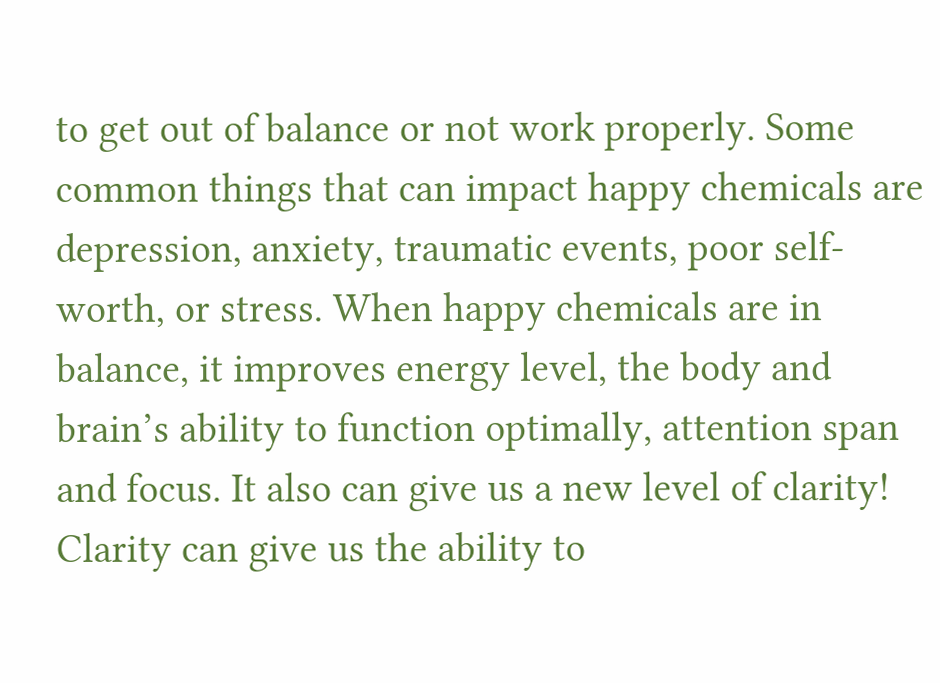to get out of balance or not work properly. Some common things that can impact happy chemicals are depression, anxiety, traumatic events, poor self-worth, or stress. When happy chemicals are in balance, it improves energy level, the body and brain’s ability to function optimally, attention span and focus. It also can give us a new level of clarity! Clarity can give us the ability to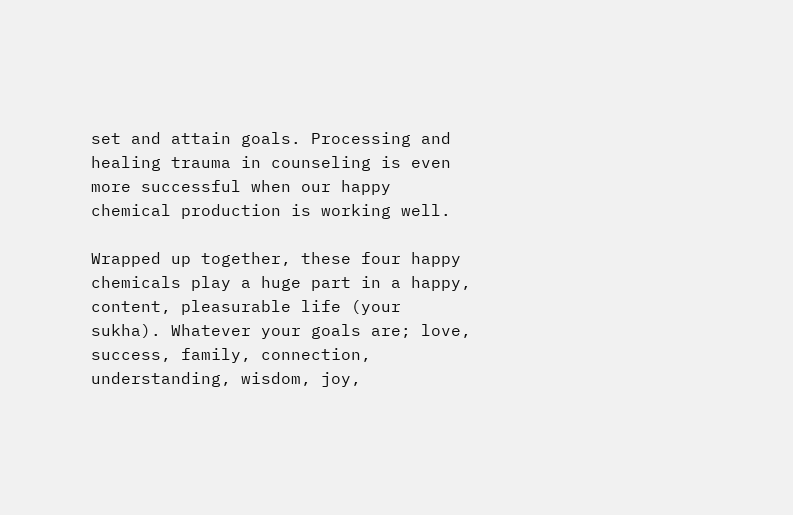set and attain goals. Processing and healing trauma in counseling is even more successful when our happy chemical production is working well.

Wrapped up together, these four happy chemicals play a huge part in a happy, content, pleasurable life (your sukha). Whatever your goals are; love, success, family, connection, understanding, wisdom, joy,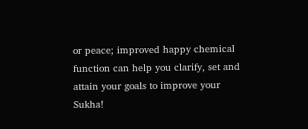or peace; improved happy chemical function can help you clarify, set and attain your goals to improve your Sukha!